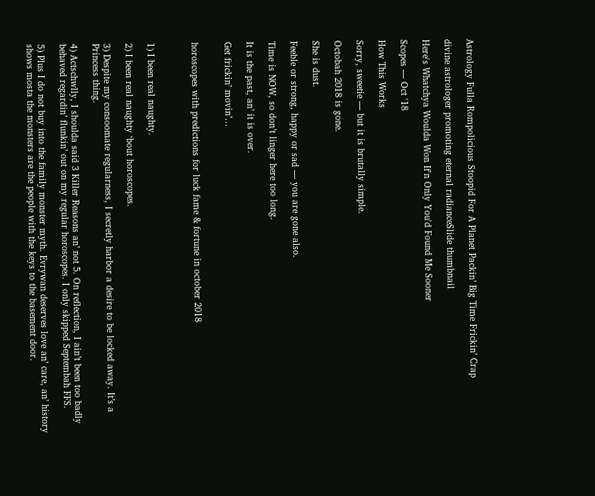Astrology Fulla Rompolicious Stoopid For A Planet Packin’ Big Time Frickin’ Crap

divine astrologer promoting eternal radianceSlide thumbnail

Here's Whatchya Woulda Won If'n Only You'd Found Me Sooner

Scopes — Oct '18

How This Works

Sorry, sweetie — but it is brutally simple.

Octobah 2018 is gone.

She is dust.

Feeble or strong, happy or sad — you are gone also.

Time is NOW, so don’t linger here too long.

It is the past, an’ it is over.

Get frickin’ movin’…


horoscopes with predictions for luck fame & fortune in october 2018



1) I been real naughty.

2) I been real naughty ‘bout horoscopes.

3) Despite my consoomate regularness, I secretly harbor a desire to be locked away. It’s a Princess thing.

4) Actschwlly, I shoulda said 3 Killer Reasons an’ not 5. On reflection, I ain’t been too badly behaved regardin’ flunkin’ out on my regular horoscopes. I only skipped Septembah FFS.

5) Plus I do not buy into the family monster myth. Evrywan deserves love an’ care, an’ history shows mosta the monsters are the people with the keys to the basement door.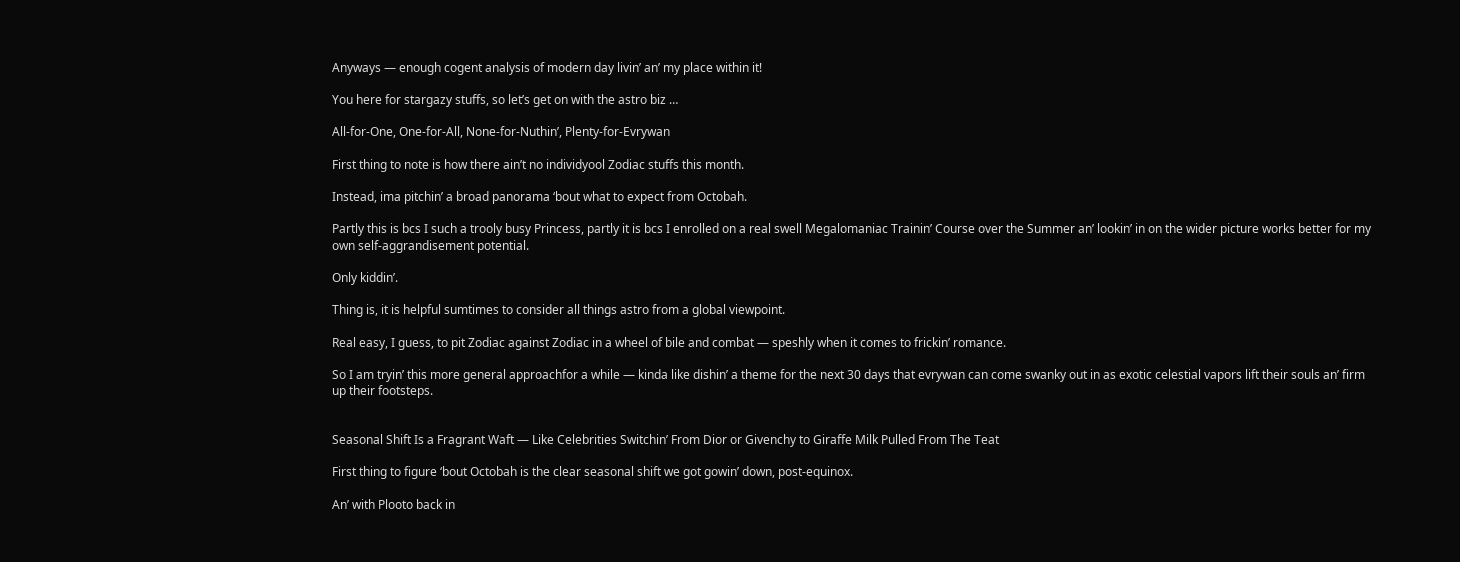Anyways — enough cogent analysis of modern day livin’ an’ my place within it!

You here for stargazy stuffs, so let’s get on with the astro biz …

All-for-One, One-for-All, None-for-Nuthin’, Plenty-for-Evrywan

First thing to note is how there ain’t no individyool Zodiac stuffs this month.

Instead, ima pitchin’ a broad panorama ‘bout what to expect from Octobah.

Partly this is bcs I such a trooly busy Princess, partly it is bcs I enrolled on a real swell Megalomaniac Trainin’ Course over the Summer an’ lookin’ in on the wider picture works better for my own self-aggrandisement potential.

Only kiddin’.

Thing is, it is helpful sumtimes to consider all things astro from a global viewpoint.

Real easy, I guess, to pit Zodiac against Zodiac in a wheel of bile and combat — speshly when it comes to frickin’ romance.

So I am tryin’ this more general approachfor a while — kinda like dishin’ a theme for the next 30 days that evrywan can come swanky out in as exotic celestial vapors lift their souls an’ firm up their footsteps.


Seasonal Shift Is a Fragrant Waft — Like Celebrities Switchin’ From Dior or Givenchy to Giraffe Milk Pulled From The Teat

First thing to figure ‘bout Octobah is the clear seasonal shift we got gowin’ down, post-equinox.

An’ with Plooto back in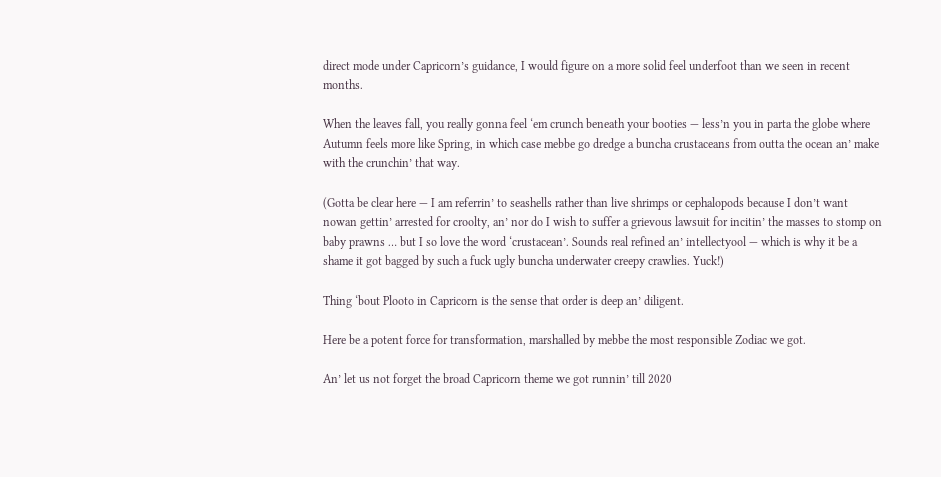direct mode under Capricorn’s guidance, I would figure on a more solid feel underfoot than we seen in recent months.

When the leaves fall, you really gonna feel ‘em crunch beneath your booties — less’n you in parta the globe where Autumn feels more like Spring, in which case mebbe go dredge a buncha crustaceans from outta the ocean an’ make with the crunchin’ that way.

(Gotta be clear here — I am referrin’ to seashells rather than live shrimps or cephalopods because I don’t want nowan gettin’ arrested for croolty, an’ nor do I wish to suffer a grievous lawsuit for incitin’ the masses to stomp on baby prawns … but I so love the word ‘crustacean’. Sounds real refined an’ intellectyool — which is why it be a shame it got bagged by such a fuck ugly buncha underwater creepy crawlies. Yuck!)

Thing ‘bout Plooto in Capricorn is the sense that order is deep an’ diligent.

Here be a potent force for transformation, marshalled by mebbe the most responsible Zodiac we got.

An’ let us not forget the broad Capricorn theme we got runnin’ till 2020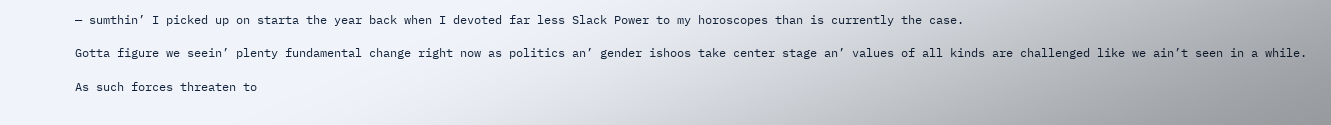— sumthin’ I picked up on starta the year back when I devoted far less Slack Power to my horoscopes than is currently the case.

Gotta figure we seein’ plenty fundamental change right now as politics an’ gender ishoos take center stage an’ values of all kinds are challenged like we ain’t seen in a while.

As such forces threaten to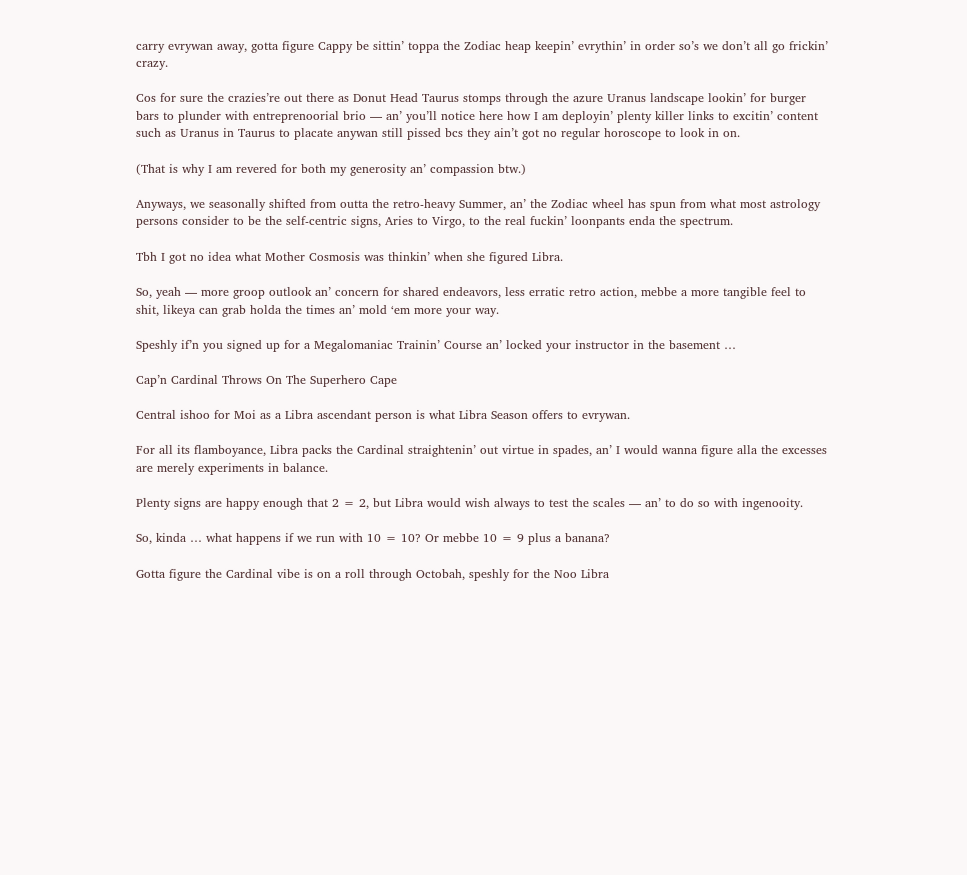carry evrywan away, gotta figure Cappy be sittin’ toppa the Zodiac heap keepin’ evrythin’ in order so’s we don’t all go frickin’ crazy.

Cos for sure the crazies’re out there as Donut Head Taurus stomps through the azure Uranus landscape lookin’ for burger bars to plunder with entreprenoorial brio — an’ you’ll notice here how I am deployin’ plenty killer links to excitin’ content such as Uranus in Taurus to placate anywan still pissed bcs they ain’t got no regular horoscope to look in on.

(That is why I am revered for both my generosity an’ compassion btw.)

Anyways, we seasonally shifted from outta the retro-heavy Summer, an’ the Zodiac wheel has spun from what most astrology persons consider to be the self-centric signs, Aries to Virgo, to the real fuckin’ loonpants enda the spectrum.

Tbh I got no idea what Mother Cosmosis was thinkin’ when she figured Libra.

So, yeah — more groop outlook an’ concern for shared endeavors, less erratic retro action, mebbe a more tangible feel to shit, likeya can grab holda the times an’ mold ‘em more your way.

Speshly if’n you signed up for a Megalomaniac Trainin’ Course an’ locked your instructor in the basement …

Cap’n Cardinal Throws On The Superhero Cape

Central ishoo for Moi as a Libra ascendant person is what Libra Season offers to evrywan.

For all its flamboyance, Libra packs the Cardinal straightenin’ out virtue in spades, an’ I would wanna figure alla the excesses are merely experiments in balance.

Plenty signs are happy enough that 2 = 2, but Libra would wish always to test the scales — an’ to do so with ingenooity.

So, kinda … what happens if we run with 10 = 10? Or mebbe 10 = 9 plus a banana?

Gotta figure the Cardinal vibe is on a roll through Octobah, speshly for the Noo Libra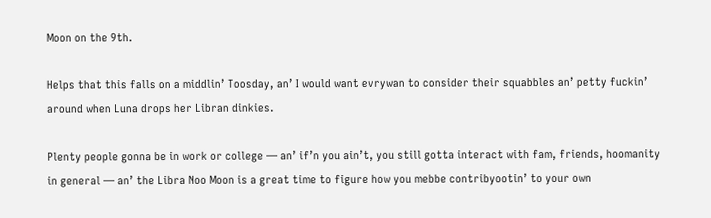Moon on the 9th.

Helps that this falls on a middlin’ Toosday, an’ I would want evrywan to consider their squabbles an’ petty fuckin’ around when Luna drops her Libran dinkies.

Plenty people gonna be in work or college — an’ if’n you ain’t, you still gotta interact with fam, friends, hoomanity in general — an’ the Libra Noo Moon is a great time to figure how you mebbe contribyootin’ to your own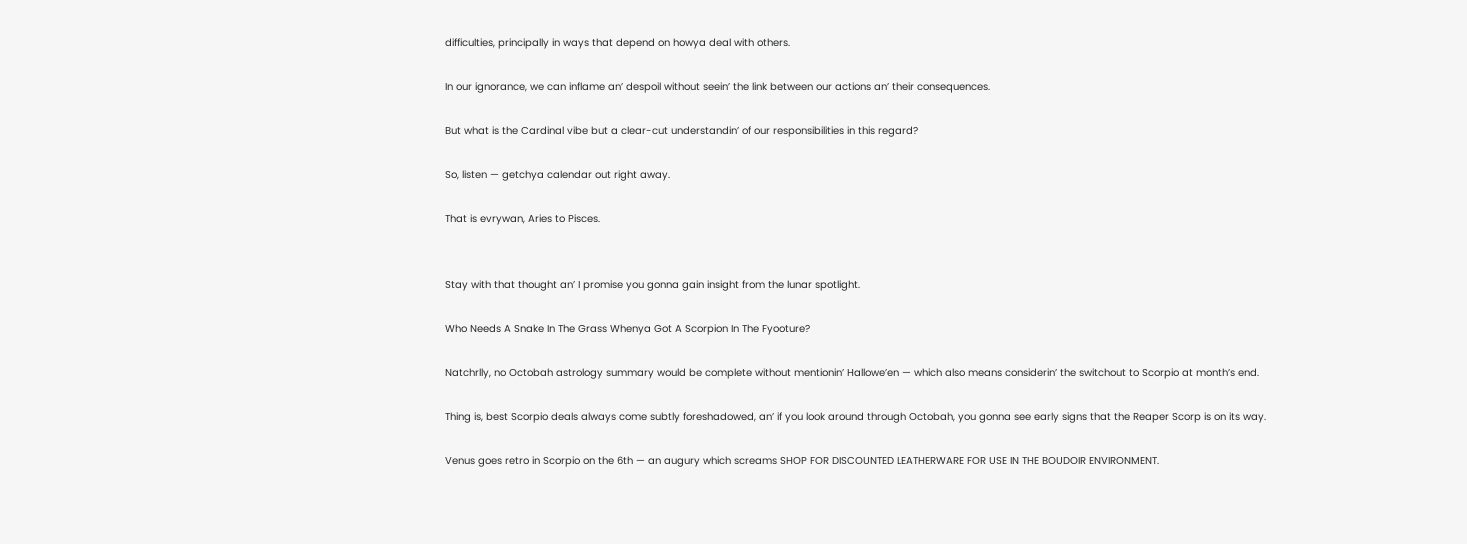difficulties, principally in ways that depend on howya deal with others.

In our ignorance, we can inflame an’ despoil without seein’ the link between our actions an’ their consequences.

But what is the Cardinal vibe but a clear-cut understandin’ of our responsibilities in this regard?

So, listen — getchya calendar out right away.

That is evrywan, Aries to Pisces.


Stay with that thought an’ I promise you gonna gain insight from the lunar spotlight.

Who Needs A Snake In The Grass Whenya Got A Scorpion In The Fyooture?

Natchrlly, no Octobah astrology summary would be complete without mentionin’ Hallowe’en — which also means considerin’ the switchout to Scorpio at month’s end.

Thing is, best Scorpio deals always come subtly foreshadowed, an’ if you look around through Octobah, you gonna see early signs that the Reaper Scorp is on its way.

Venus goes retro in Scorpio on the 6th — an augury which screams SHOP FOR DISCOUNTED LEATHERWARE FOR USE IN THE BOUDOIR ENVIRONMENT.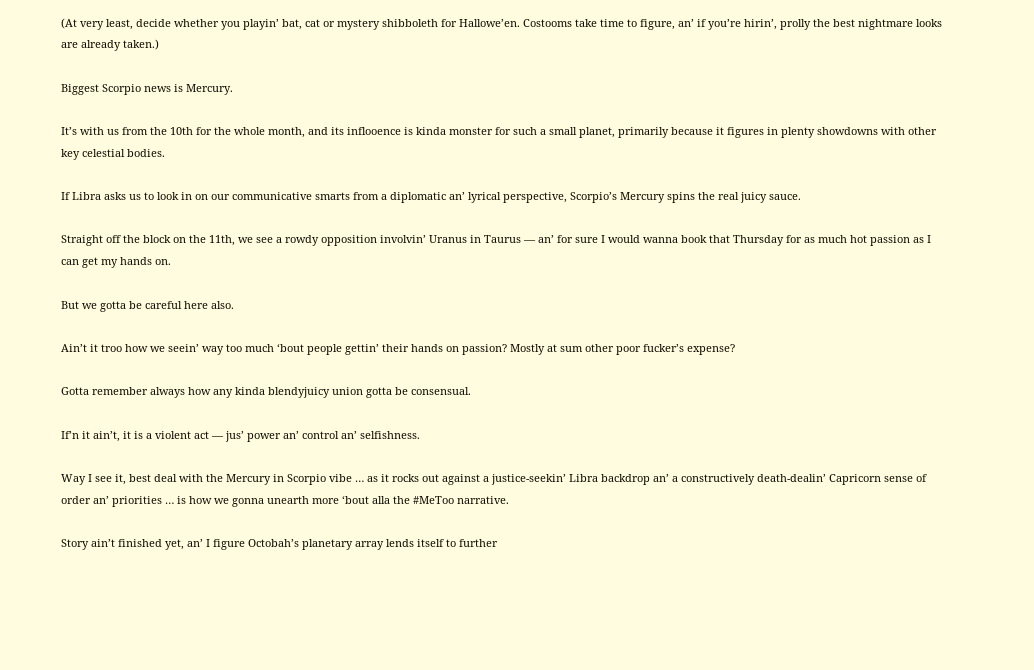(At very least, decide whether you playin’ bat, cat or mystery shibboleth for Hallowe’en. Costooms take time to figure, an’ if you’re hirin’, prolly the best nightmare looks are already taken.)

Biggest Scorpio news is Mercury.

It’s with us from the 10th for the whole month, and its inflooence is kinda monster for such a small planet, primarily because it figures in plenty showdowns with other key celestial bodies.

If Libra asks us to look in on our communicative smarts from a diplomatic an’ lyrical perspective, Scorpio’s Mercury spins the real juicy sauce.

Straight off the block on the 11th, we see a rowdy opposition involvin’ Uranus in Taurus — an’ for sure I would wanna book that Thursday for as much hot passion as I can get my hands on.

But we gotta be careful here also.

Ain’t it troo how we seein’ way too much ‘bout people gettin’ their hands on passion? Mostly at sum other poor fucker’s expense?

Gotta remember always how any kinda blendyjuicy union gotta be consensual.

If’n it ain’t, it is a violent act — jus’ power an’ control an’ selfishness.

Way I see it, best deal with the Mercury in Scorpio vibe … as it rocks out against a justice-seekin’ Libra backdrop an’ a constructively death-dealin’ Capricorn sense of order an’ priorities … is how we gonna unearth more ‘bout alla the #MeToo narrative.

Story ain’t finished yet, an’ I figure Octobah’s planetary array lends itself to further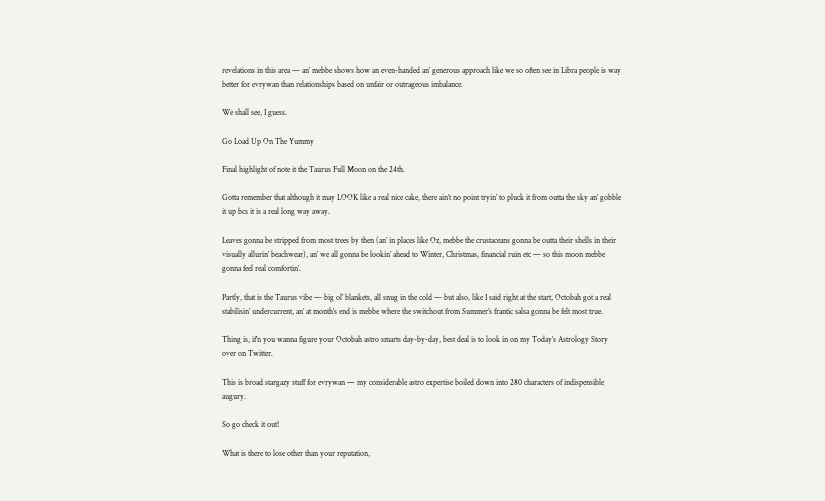revelations in this area — an’ mebbe shows how an even-handed an’ generous approach like we so often see in Libra people is way better for evrywan than relationships based on unfair or outrageous imbalance.

We shall see, I guess.

Go Load Up On The Yummy

Final highlight of note it the Taurus Full Moon on the 24th.

Gotta remember that although it may LOOK like a real nice cake, there ain’t no point tryin’ to pluck it from outta the sky an’ gobble it up bcs it is a real long way away.

Leaves gonna be stripped from most trees by then (an’ in places like Oz, mebbe the crustaceans gonna be outta their shells in their visually allurin’ beachwear), an’ we all gonna be lookin’ ahead to Winter, Christmas, financial ruin etc — so this moon mebbe gonna feel real comfortin’.

Partly, that is the Taurus vibe — big ol’ blankets, all snug in the cold — but also, like I said right at the start, Octobah got a real stabilisin’ undercurrent, an’ at month’s end is mebbe where the switchout from Summer’s frantic salsa gonna be felt most true.

Thing is, if’n you wanna figure your Octobah astro smarts day-by-day, best deal is to look in on my Today’s Astrology Story over on Twitter.

This is broad stargazy stuff for evrywan — my considerable astro expertise boiled down into 280 characters of indispensible augury.

So go check it out!

What is there to lose other than your reputation,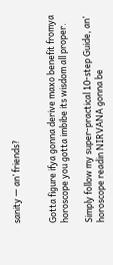sanity — an’ friends?


Gotta figure ifya gonna derive maxo benefit fromya horoscope you gotta imbibe its wisdom all proper.

Simply follow my super-practical 10-step Guide, an’ horoscope readin NIRVANA gonna be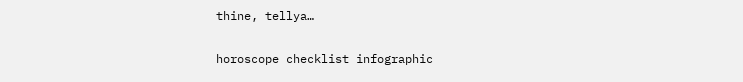thine, tellya…

horoscope checklist infographic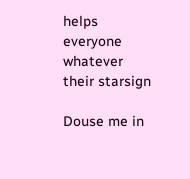helps everyone whatever their starsign

Douse me in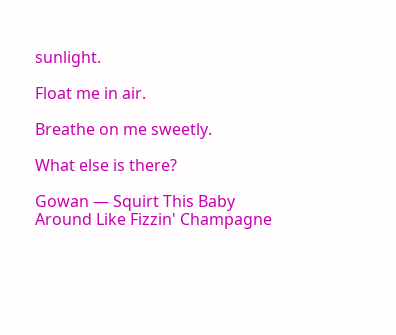sunlight.

Float me in air.

Breathe on me sweetly.

What else is there?

Gowan — Squirt This Baby Around Like Fizzin' Champagne